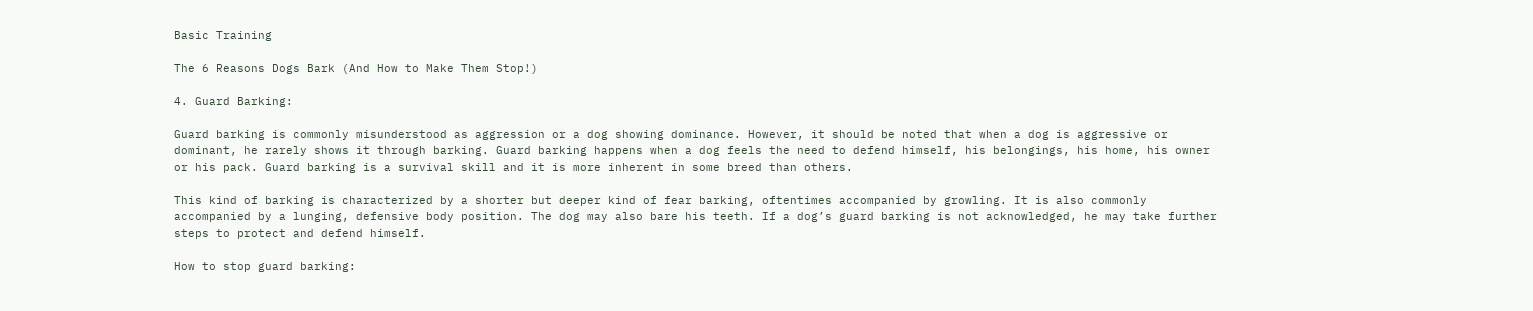Basic Training

The 6 Reasons Dogs Bark (And How to Make Them Stop!)

4. Guard Barking:

Guard barking is commonly misunderstood as aggression or a dog showing dominance. However, it should be noted that when a dog is aggressive or dominant, he rarely shows it through barking. Guard barking happens when a dog feels the need to defend himself, his belongings, his home, his owner or his pack. Guard barking is a survival skill and it is more inherent in some breed than others.

This kind of barking is characterized by a shorter but deeper kind of fear barking, oftentimes accompanied by growling. It is also commonly accompanied by a lunging, defensive body position. The dog may also bare his teeth. If a dog’s guard barking is not acknowledged, he may take further steps to protect and defend himself.

How to stop guard barking: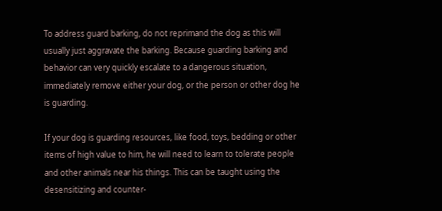To address guard barking, do not reprimand the dog as this will usually just aggravate the barking. Because guarding barking and behavior can very quickly escalate to a dangerous situation, immediately remove either your dog, or the person or other dog he is guarding.

If your dog is guarding resources, like food, toys, bedding or other items of high value to him, he will need to learn to tolerate people and other animals near his things. This can be taught using the desensitizing and counter-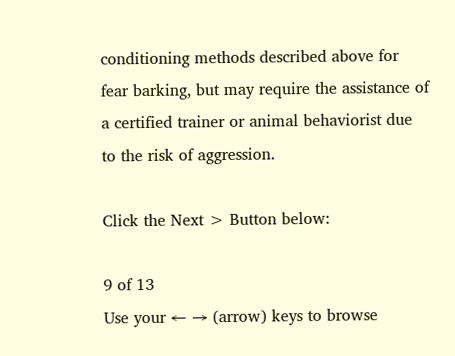conditioning methods described above for fear barking, but may require the assistance of a certified trainer or animal behaviorist due to the risk of aggression.

Click the Next > Button below:

9 of 13
Use your ← → (arrow) keys to browse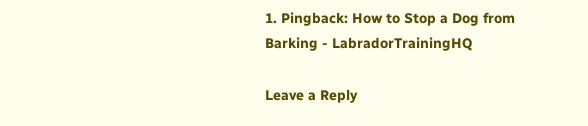1. Pingback: How to Stop a Dog from Barking - LabradorTrainingHQ

Leave a Reply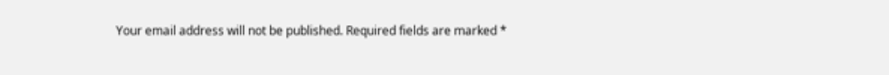Your email address will not be published. Required fields are marked *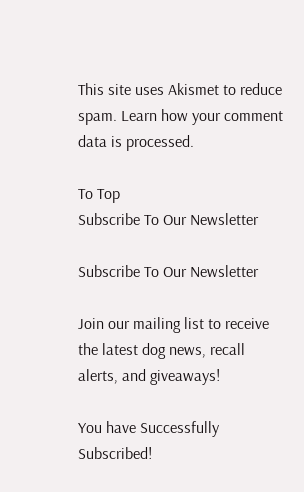This site uses Akismet to reduce spam. Learn how your comment data is processed.

To Top
Subscribe To Our Newsletter

Subscribe To Our Newsletter

Join our mailing list to receive the latest dog news, recall alerts, and giveaways!

You have Successfully Subscribed!